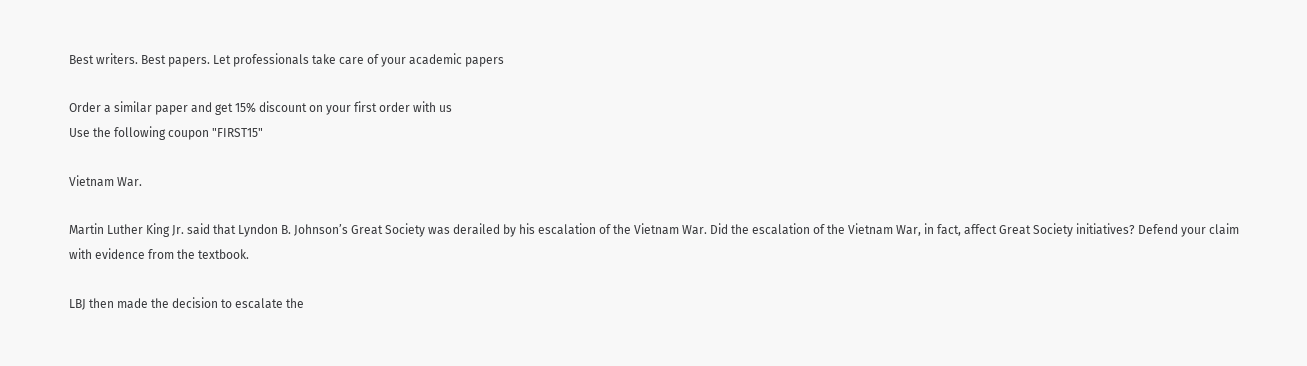Best writers. Best papers. Let professionals take care of your academic papers

Order a similar paper and get 15% discount on your first order with us
Use the following coupon "FIRST15"

Vietnam War.

Martin Luther King Jr. said that Lyndon B. Johnson’s Great Society was derailed by his escalation of the Vietnam War. Did the escalation of the Vietnam War, in fact, affect Great Society initiatives? Defend your claim with evidence from the textbook.

LBJ then made the decision to escalate the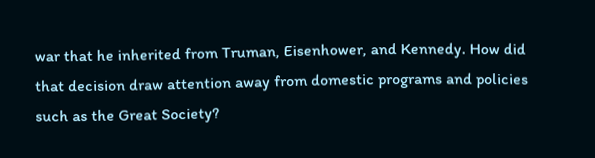war that he inherited from Truman, Eisenhower, and Kennedy. How did that decision draw attention away from domestic programs and policies such as the Great Society?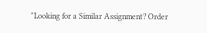"Looking for a Similar Assignment? Order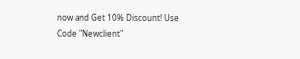now and Get 10% Discount! Use Code "Newclient"